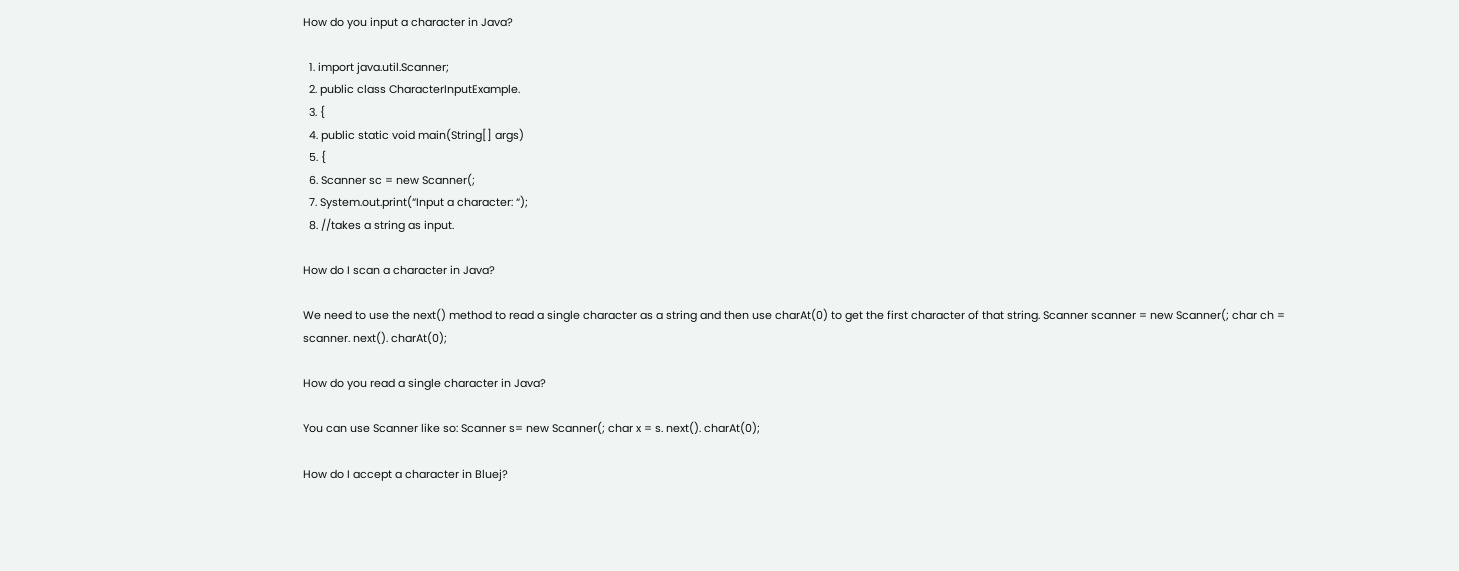How do you input a character in Java?

  1. import java.util.Scanner;
  2. public class CharacterInputExample.
  3. {
  4. public static void main(String[] args)
  5. {
  6. Scanner sc = new Scanner(;
  7. System.out.print(“Input a character: “);
  8. //takes a string as input.

How do I scan a character in Java?

We need to use the next() method to read a single character as a string and then use charAt(0) to get the first character of that string. Scanner scanner = new Scanner(; char ch = scanner. next(). charAt(0);

How do you read a single character in Java?

You can use Scanner like so: Scanner s= new Scanner(; char x = s. next(). charAt(0);

How do I accept a character in Bluej?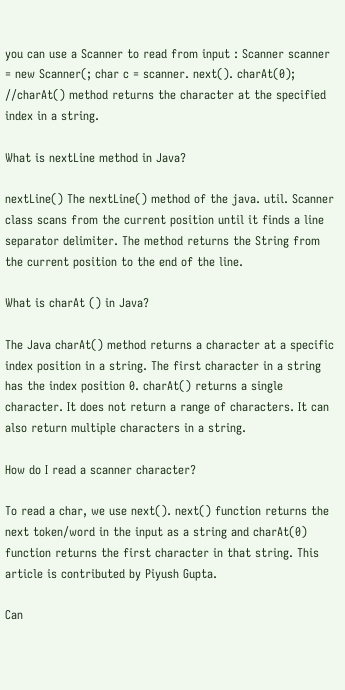you can use a Scanner to read from input : Scanner scanner = new Scanner(; char c = scanner. next(). charAt(0); //charAt() method returns the character at the specified index in a string.

What is nextLine method in Java?

nextLine() The nextLine() method of the java. util. Scanner class scans from the current position until it finds a line separator delimiter. The method returns the String from the current position to the end of the line.

What is charAt () in Java?

The Java charAt() method returns a character at a specific index position in a string. The first character in a string has the index position 0. charAt() returns a single character. It does not return a range of characters. It can also return multiple characters in a string.

How do I read a scanner character?

To read a char, we use next(). next() function returns the next token/word in the input as a string and charAt(0) function returns the first character in that string. This article is contributed by Piyush Gupta.

Can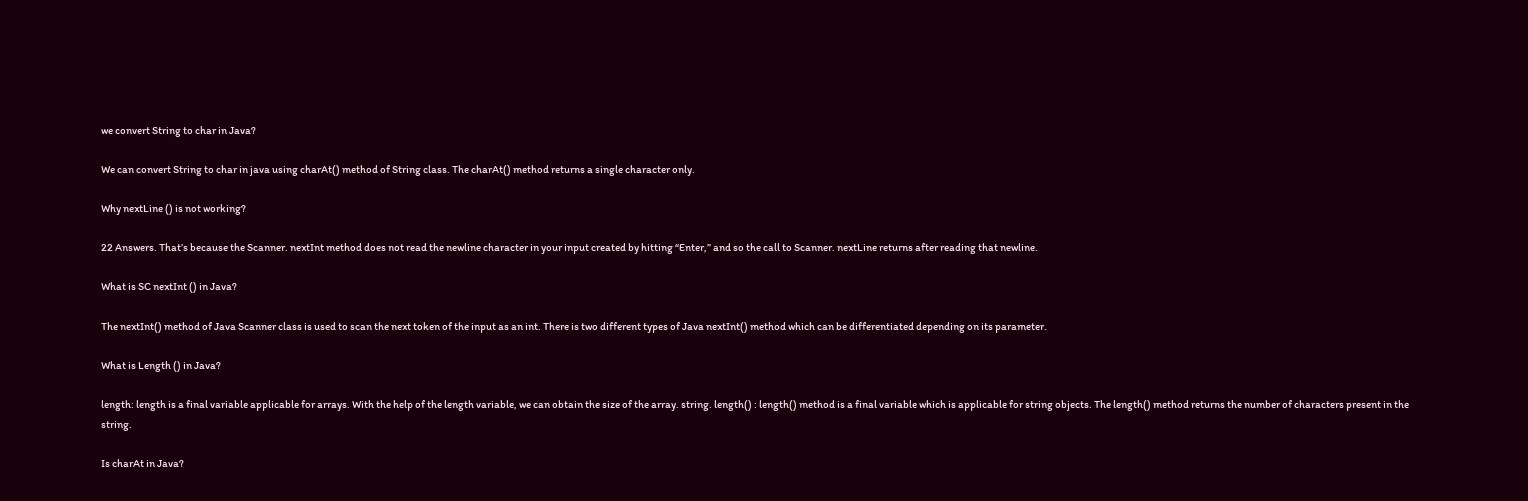we convert String to char in Java?

We can convert String to char in java using charAt() method of String class. The charAt() method returns a single character only.

Why nextLine () is not working?

22 Answers. That’s because the Scanner. nextInt method does not read the newline character in your input created by hitting “Enter,” and so the call to Scanner. nextLine returns after reading that newline.

What is SC nextInt () in Java?

The nextInt() method of Java Scanner class is used to scan the next token of the input as an int. There is two different types of Java nextInt() method which can be differentiated depending on its parameter.

What is Length () in Java?

length: length is a final variable applicable for arrays. With the help of the length variable, we can obtain the size of the array. string. length() : length() method is a final variable which is applicable for string objects. The length() method returns the number of characters present in the string.

Is charAt in Java?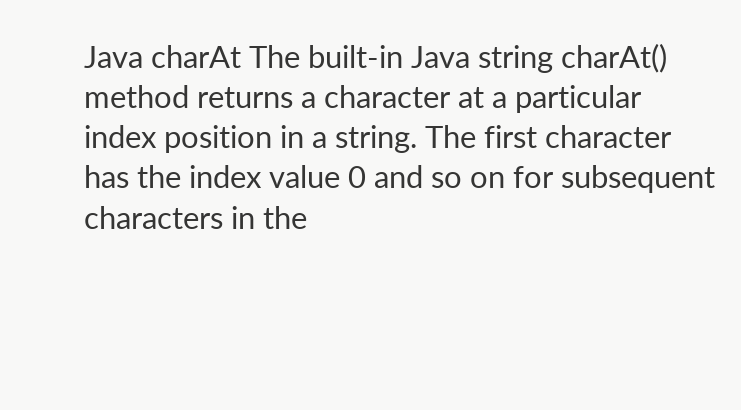Java charAt The built-in Java string charAt() method returns a character at a particular index position in a string. The first character has the index value 0 and so on for subsequent characters in the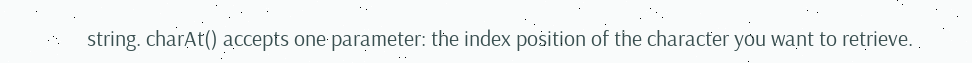string. charAt() accepts one parameter: the index position of the character you want to retrieve.